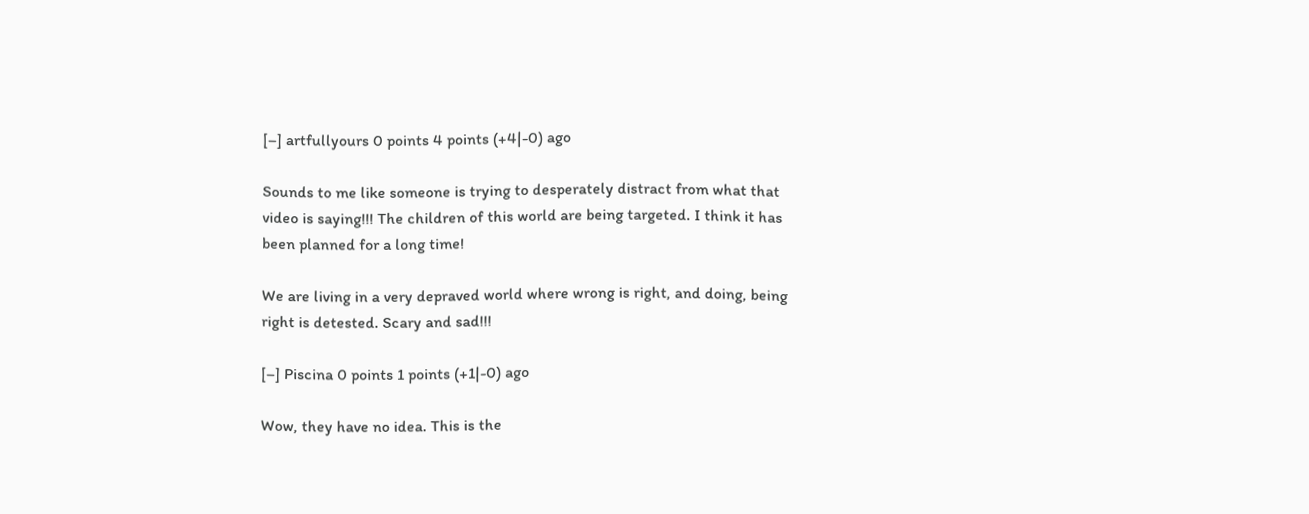[–] artfullyours 0 points 4 points (+4|-0) ago

Sounds to me like someone is trying to desperately distract from what that video is saying!!! The children of this world are being targeted. I think it has been planned for a long time!

We are living in a very depraved world where wrong is right, and doing, being right is detested. Scary and sad!!!

[–] Piscina 0 points 1 points (+1|-0) ago

Wow, they have no idea. This is the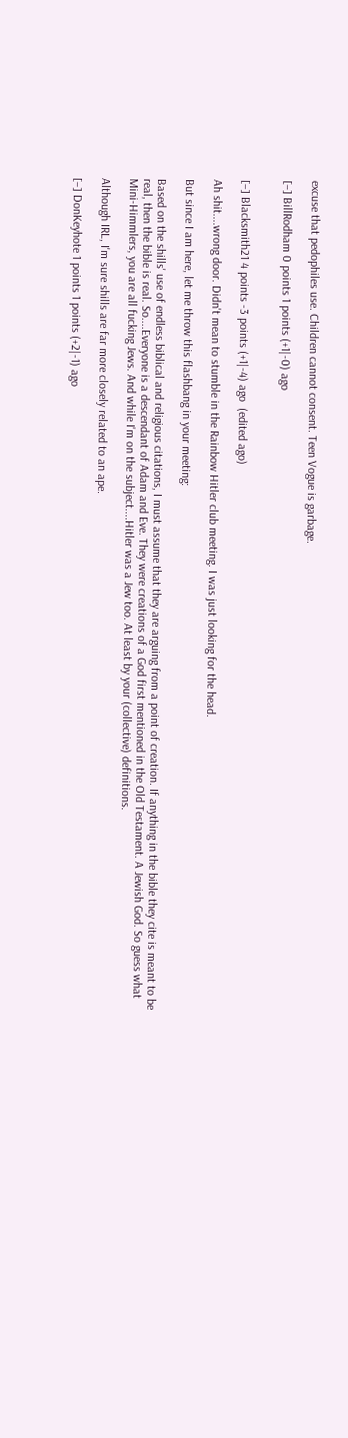excuse that pedophiles use. Children cannot consent. Teen Vogue is garbage.

[–] BillRodham 0 points 1 points (+1|-0) ago


[–] Blacksmith21 4 points -3 points (+1|-4) ago  (edited ago)

Ah shit....wrong door. Didn't mean to stumble in the Rainbow Hitler club meeting. I was just looking for the head.

But since I am here, let me throw this flashbang in your meeting:

Based on the shills' use of endless biblical and religious citations, I must assume that they are arguing from a point of creation. If anything in the bible they cite is meant to be real, then the bible is real. So....Everyone is a descendant of Adam and Eve. They were creations of a God first mentioned in the Old Testament. A Jewish God. So guess what Mini-Himmlers, you are all fucking Jews. And while I'm on the subject....Hitler was a Jew too. At least by your (collective) definitions.

Although IRL, I'm sure shills are far more closely related to an ape.

[–] DonKeyhote 1 points 1 points (+2|-1) ago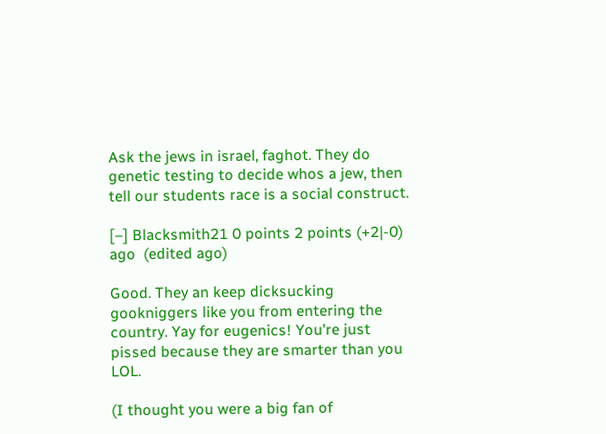Ask the jews in israel, faghot. They do genetic testing to decide whos a jew, then tell our students race is a social construct.

[–] Blacksmith21 0 points 2 points (+2|-0) ago  (edited ago)

Good. They an keep dicksucking gookniggers like you from entering the country. Yay for eugenics! You're just pissed because they are smarter than you LOL.

(I thought you were a big fan of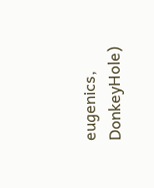eugenics, DonkeyHole)